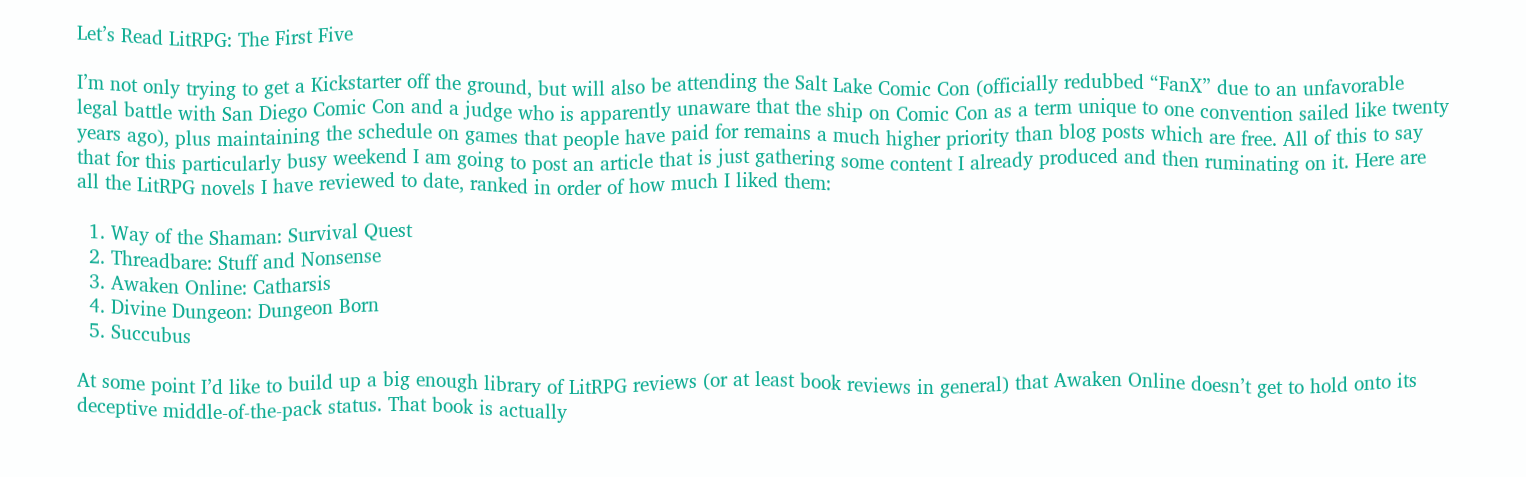Let’s Read LitRPG: The First Five

I’m not only trying to get a Kickstarter off the ground, but will also be attending the Salt Lake Comic Con (officially redubbed “FanX” due to an unfavorable legal battle with San Diego Comic Con and a judge who is apparently unaware that the ship on Comic Con as a term unique to one convention sailed like twenty years ago), plus maintaining the schedule on games that people have paid for remains a much higher priority than blog posts which are free. All of this to say that for this particularly busy weekend I am going to post an article that is just gathering some content I already produced and then ruminating on it. Here are all the LitRPG novels I have reviewed to date, ranked in order of how much I liked them:

  1. Way of the Shaman: Survival Quest
  2. Threadbare: Stuff and Nonsense
  3. Awaken Online: Catharsis
  4. Divine Dungeon: Dungeon Born
  5. Succubus

At some point I’d like to build up a big enough library of LitRPG reviews (or at least book reviews in general) that Awaken Online doesn’t get to hold onto its deceptive middle-of-the-pack status. That book is actually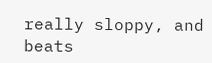really sloppy, and beats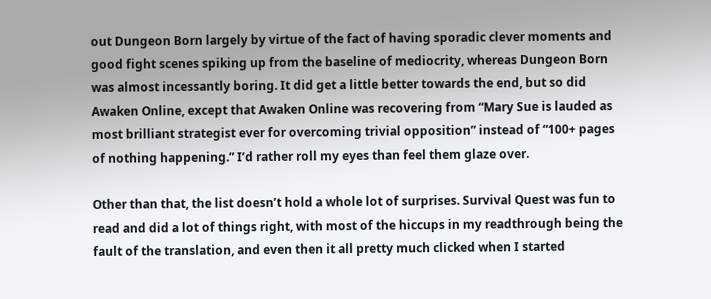out Dungeon Born largely by virtue of the fact of having sporadic clever moments and good fight scenes spiking up from the baseline of mediocrity, whereas Dungeon Born was almost incessantly boring. It did get a little better towards the end, but so did Awaken Online, except that Awaken Online was recovering from “Mary Sue is lauded as most brilliant strategist ever for overcoming trivial opposition” instead of “100+ pages of nothing happening.” I’d rather roll my eyes than feel them glaze over.

Other than that, the list doesn’t hold a whole lot of surprises. Survival Quest was fun to read and did a lot of things right, with most of the hiccups in my readthrough being the fault of the translation, and even then it all pretty much clicked when I started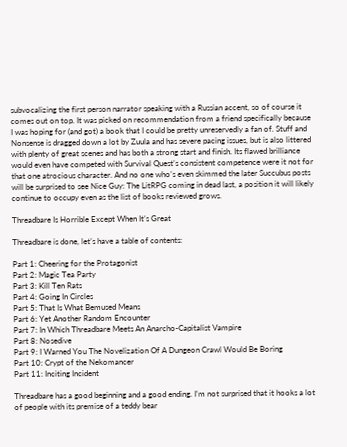subvocalizing the first person narrator speaking with a Russian accent, so of course it comes out on top. It was picked on recommendation from a friend specifically because I was hoping for (and got) a book that I could be pretty unreservedly a fan of. Stuff and Nonsense is dragged down a lot by Zuula and has severe pacing issues, but is also littered with plenty of great scenes and has both a strong start and finish. Its flawed brilliance would even have competed with Survival Quest’s consistent competence were it not for that one atrocious character. And no one who’s even skimmed the later Succubus posts will be surprised to see Nice Guy: The LitRPG coming in dead last, a position it will likely continue to occupy even as the list of books reviewed grows.

Threadbare Is Horrible Except When It’s Great

Threadbare is done, let’s have a table of contents:

Part 1: Cheering for the Protagonist
Part 2: Magic Tea Party
Part 3: Kill Ten Rats
Part 4: Going In Circles
Part 5: That Is What Bemused Means
Part 6: Yet Another Random Encounter
Part 7: In Which Threadbare Meets An Anarcho-Capitalist Vampire
Part 8: Nosedive
Part 9: I Warned You The Novelization Of A Dungeon Crawl Would Be Boring
Part 10: Crypt of the Nekomancer
Part 11: Inciting Incident

Threadbare has a good beginning and a good ending. I’m not surprised that it hooks a lot of people with its premise of a teddy bear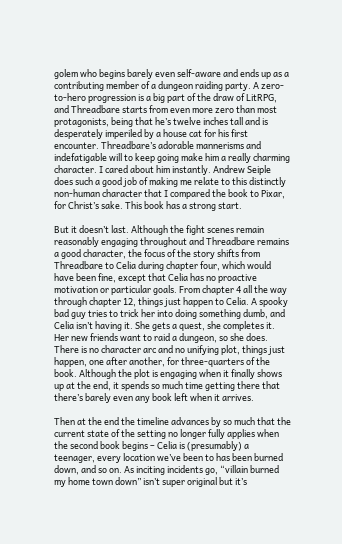golem who begins barely even self-aware and ends up as a contributing member of a dungeon raiding party. A zero-to-hero progression is a big part of the draw of LitRPG, and Threadbare starts from even more zero than most protagonists, being that he’s twelve inches tall and is desperately imperiled by a house cat for his first encounter. Threadbare’s adorable mannerisms and indefatigable will to keep going make him a really charming character. I cared about him instantly. Andrew Seiple does such a good job of making me relate to this distinctly non-human character that I compared the book to Pixar, for Christ’s sake. This book has a strong start.

But it doesn’t last. Although the fight scenes remain reasonably engaging throughout and Threadbare remains a good character, the focus of the story shifts from Threadbare to Celia during chapter four, which would have been fine, except that Celia has no proactive motivation or particular goals. From chapter 4 all the way through chapter 12, things just happen to Celia. A spooky bad guy tries to trick her into doing something dumb, and Celia isn’t having it. She gets a quest, she completes it. Her new friends want to raid a dungeon, so she does. There is no character arc and no unifying plot, things just happen, one after another, for three-quarters of the book. Although the plot is engaging when it finally shows up at the end, it spends so much time getting there that there’s barely even any book left when it arrives.

Then at the end the timeline advances by so much that the current state of the setting no longer fully applies when the second book begins – Celia is (presumably) a teenager, every location we’ve been to has been burned down, and so on. As inciting incidents go, “villain burned my home town down” isn’t super original but it’s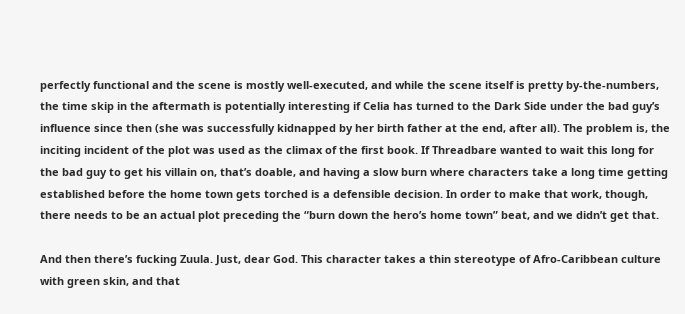perfectly functional and the scene is mostly well-executed, and while the scene itself is pretty by-the-numbers, the time skip in the aftermath is potentially interesting if Celia has turned to the Dark Side under the bad guy’s influence since then (she was successfully kidnapped by her birth father at the end, after all). The problem is, the inciting incident of the plot was used as the climax of the first book. If Threadbare wanted to wait this long for the bad guy to get his villain on, that’s doable, and having a slow burn where characters take a long time getting established before the home town gets torched is a defensible decision. In order to make that work, though, there needs to be an actual plot preceding the “burn down the hero’s home town” beat, and we didn’t get that.

And then there’s fucking Zuula. Just, dear God. This character takes a thin stereotype of Afro-Caribbean culture with green skin, and that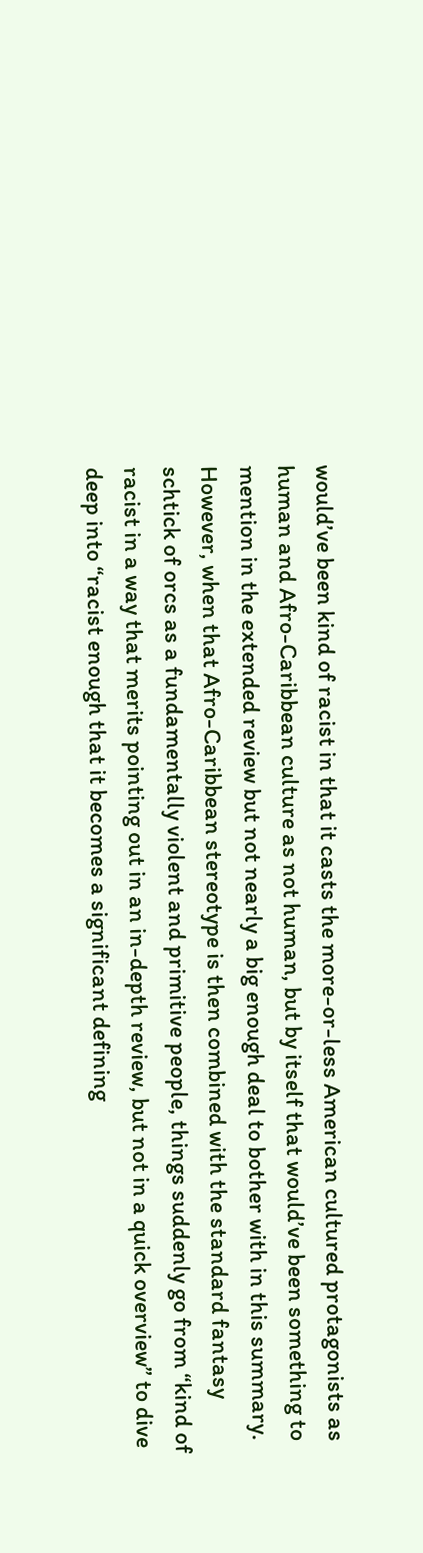would’ve been kind of racist in that it casts the more-or-less American cultured protagonists as human and Afro-Caribbean culture as not human, but by itself that would’ve been something to mention in the extended review but not nearly a big enough deal to bother with in this summary. However, when that Afro-Caribbean stereotype is then combined with the standard fantasy schtick of orcs as a fundamentally violent and primitive people, things suddenly go from “kind of racist in a way that merits pointing out in an in-depth review, but not in a quick overview” to dive deep into “racist enough that it becomes a significant defining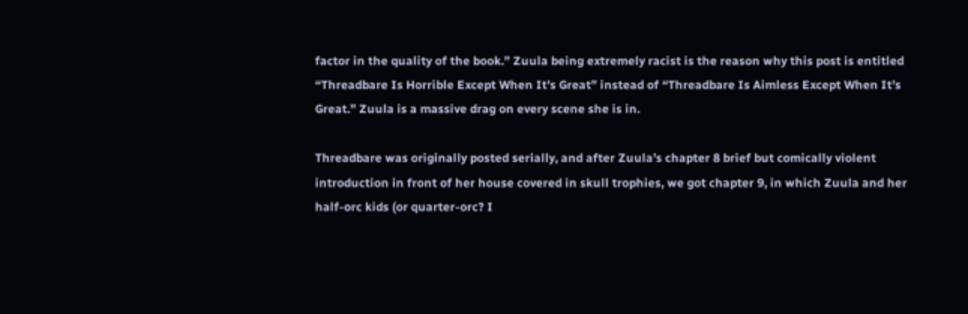factor in the quality of the book.” Zuula being extremely racist is the reason why this post is entitled “Threadbare Is Horrible Except When It’s Great” instead of “Threadbare Is Aimless Except When It’s Great.” Zuula is a massive drag on every scene she is in.

Threadbare was originally posted serially, and after Zuula’s chapter 8 brief but comically violent introduction in front of her house covered in skull trophies, we got chapter 9, in which Zuula and her half-orc kids (or quarter-orc? I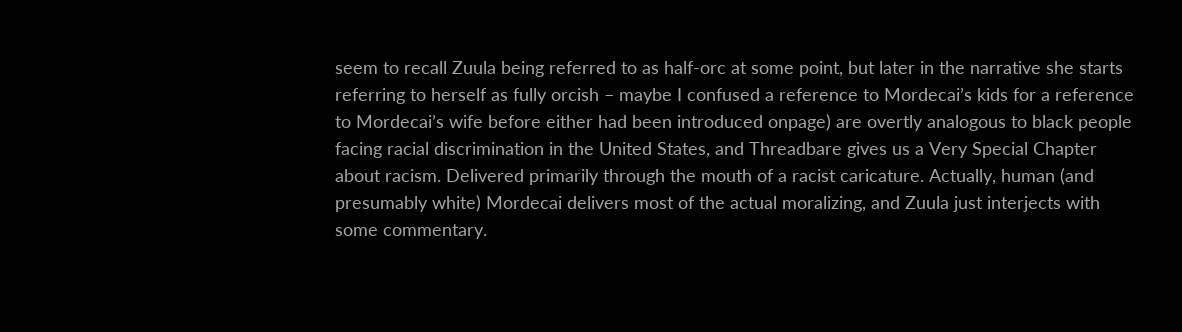seem to recall Zuula being referred to as half-orc at some point, but later in the narrative she starts referring to herself as fully orcish – maybe I confused a reference to Mordecai’s kids for a reference to Mordecai’s wife before either had been introduced onpage) are overtly analogous to black people facing racial discrimination in the United States, and Threadbare gives us a Very Special Chapter about racism. Delivered primarily through the mouth of a racist caricature. Actually, human (and presumably white) Mordecai delivers most of the actual moralizing, and Zuula just interjects with some commentary.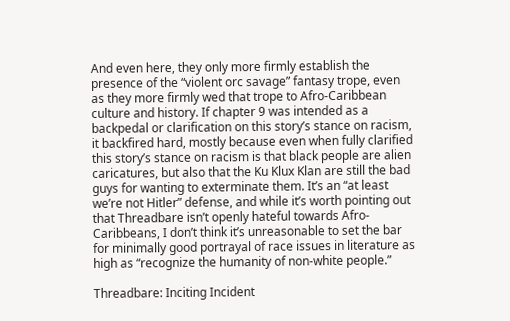And even here, they only more firmly establish the presence of the “violent orc savage” fantasy trope, even as they more firmly wed that trope to Afro-Caribbean culture and history. If chapter 9 was intended as a backpedal or clarification on this story’s stance on racism, it backfired hard, mostly because even when fully clarified this story’s stance on racism is that black people are alien caricatures, but also that the Ku Klux Klan are still the bad guys for wanting to exterminate them. It’s an “at least we’re not Hitler” defense, and while it’s worth pointing out that Threadbare isn’t openly hateful towards Afro-Caribbeans, I don’t think it’s unreasonable to set the bar for minimally good portrayal of race issues in literature as high as “recognize the humanity of non-white people.”

Threadbare: Inciting Incident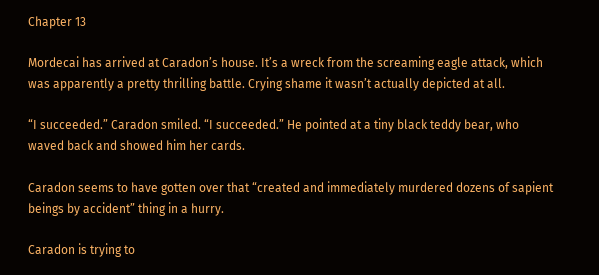Chapter 13

Mordecai has arrived at Caradon’s house. It’s a wreck from the screaming eagle attack, which was apparently a pretty thrilling battle. Crying shame it wasn’t actually depicted at all.

“I succeeded.” Caradon smiled. “I succeeded.” He pointed at a tiny black teddy bear, who waved back and showed him her cards.

Caradon seems to have gotten over that “created and immediately murdered dozens of sapient beings by accident” thing in a hurry.

Caradon is trying to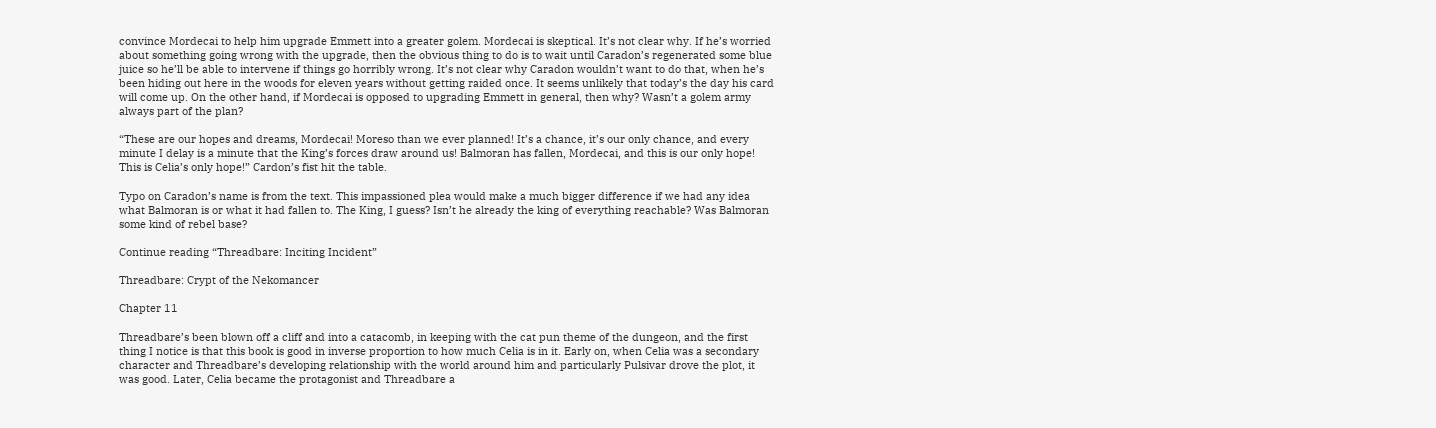convince Mordecai to help him upgrade Emmett into a greater golem. Mordecai is skeptical. It’s not clear why. If he’s worried about something going wrong with the upgrade, then the obvious thing to do is to wait until Caradon’s regenerated some blue juice so he’ll be able to intervene if things go horribly wrong. It’s not clear why Caradon wouldn’t want to do that, when he’s been hiding out here in the woods for eleven years without getting raided once. It seems unlikely that today’s the day his card will come up. On the other hand, if Mordecai is opposed to upgrading Emmett in general, then why? Wasn’t a golem army always part of the plan?

“These are our hopes and dreams, Mordecai! Moreso than we ever planned! It’s a chance, it’s our only chance, and every minute I delay is a minute that the King’s forces draw around us! Balmoran has fallen, Mordecai, and this is our only hope! This is Celia’s only hope!” Cardon’s fist hit the table.

Typo on Caradon’s name is from the text. This impassioned plea would make a much bigger difference if we had any idea what Balmoran is or what it had fallen to. The King, I guess? Isn’t he already the king of everything reachable? Was Balmoran some kind of rebel base?

Continue reading “Threadbare: Inciting Incident”

Threadbare: Crypt of the Nekomancer

Chapter 11

Threadbare’s been blown off a cliff and into a catacomb, in keeping with the cat pun theme of the dungeon, and the first thing I notice is that this book is good in inverse proportion to how much Celia is in it. Early on, when Celia was a secondary character and Threadbare’s developing relationship with the world around him and particularly Pulsivar drove the plot, it was good. Later, Celia became the protagonist and Threadbare a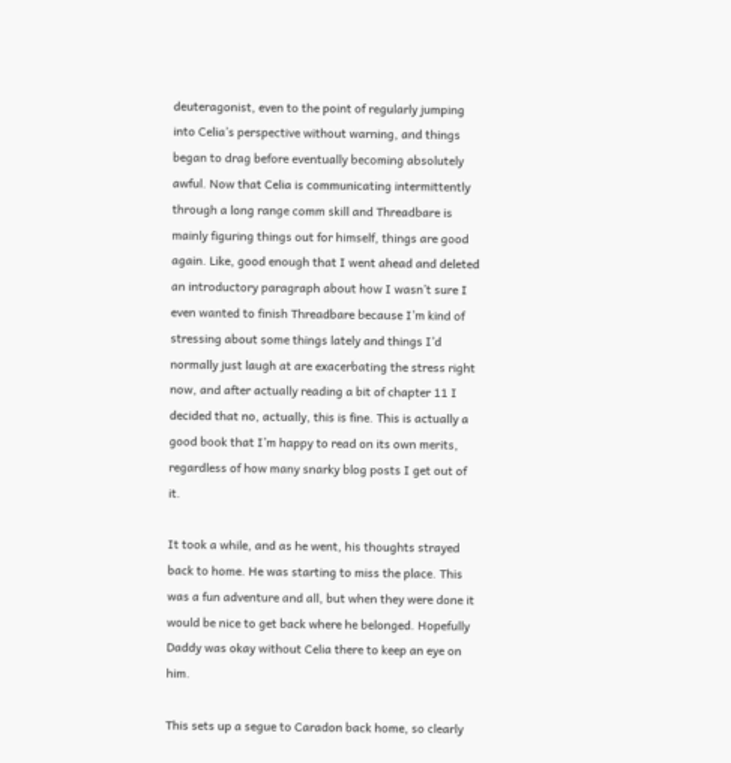deuteragonist, even to the point of regularly jumping into Celia’s perspective without warning, and things began to drag before eventually becoming absolutely awful. Now that Celia is communicating intermittently through a long range comm skill and Threadbare is mainly figuring things out for himself, things are good again. Like, good enough that I went ahead and deleted an introductory paragraph about how I wasn’t sure I even wanted to finish Threadbare because I’m kind of stressing about some things lately and things I’d normally just laugh at are exacerbating the stress right now, and after actually reading a bit of chapter 11 I decided that no, actually, this is fine. This is actually a good book that I’m happy to read on its own merits, regardless of how many snarky blog posts I get out of it.

It took a while, and as he went, his thoughts strayed back to home. He was starting to miss the place. This was a fun adventure and all, but when they were done it would be nice to get back where he belonged. Hopefully Daddy was okay without Celia there to keep an eye on him.

This sets up a segue to Caradon back home, so clearly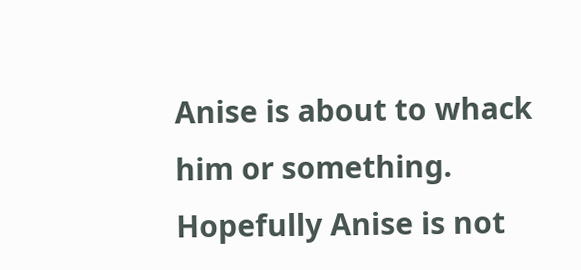Anise is about to whack him or something. Hopefully Anise is not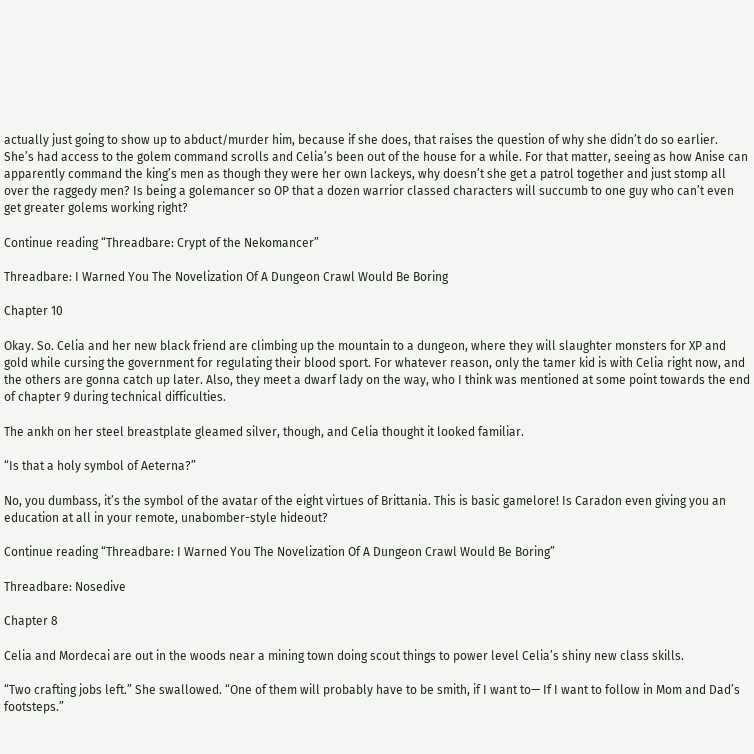actually just going to show up to abduct/murder him, because if she does, that raises the question of why she didn’t do so earlier. She’s had access to the golem command scrolls and Celia’s been out of the house for a while. For that matter, seeing as how Anise can apparently command the king’s men as though they were her own lackeys, why doesn’t she get a patrol together and just stomp all over the raggedy men? Is being a golemancer so OP that a dozen warrior classed characters will succumb to one guy who can’t even get greater golems working right?

Continue reading “Threadbare: Crypt of the Nekomancer”

Threadbare: I Warned You The Novelization Of A Dungeon Crawl Would Be Boring

Chapter 10

Okay. So. Celia and her new black friend are climbing up the mountain to a dungeon, where they will slaughter monsters for XP and gold while cursing the government for regulating their blood sport. For whatever reason, only the tamer kid is with Celia right now, and the others are gonna catch up later. Also, they meet a dwarf lady on the way, who I think was mentioned at some point towards the end of chapter 9 during technical difficulties.

The ankh on her steel breastplate gleamed silver, though, and Celia thought it looked familiar.

“Is that a holy symbol of Aeterna?”

No, you dumbass, it’s the symbol of the avatar of the eight virtues of Brittania. This is basic gamelore! Is Caradon even giving you an education at all in your remote, unabomber-style hideout?

Continue reading “Threadbare: I Warned You The Novelization Of A Dungeon Crawl Would Be Boring”

Threadbare: Nosedive

Chapter 8

Celia and Mordecai are out in the woods near a mining town doing scout things to power level Celia’s shiny new class skills.

“Two crafting jobs left.” She swallowed. “One of them will probably have to be smith, if I want to— If I want to follow in Mom and Dad’s footsteps.”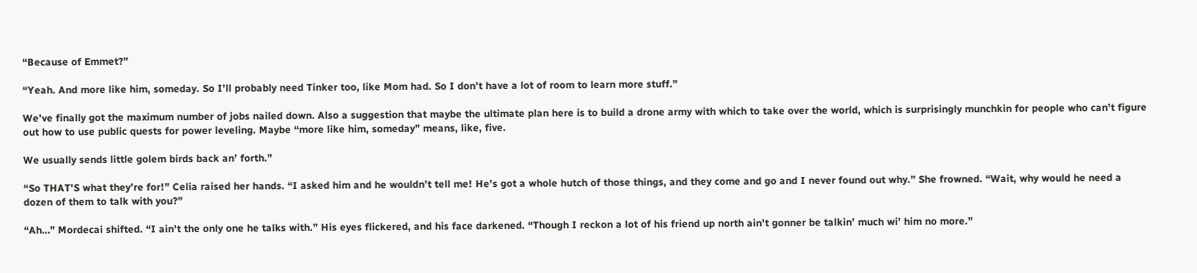“Because of Emmet?”

“Yeah. And more like him, someday. So I’ll probably need Tinker too, like Mom had. So I don’t have a lot of room to learn more stuff.”

We’ve finally got the maximum number of jobs nailed down. Also a suggestion that maybe the ultimate plan here is to build a drone army with which to take over the world, which is surprisingly munchkin for people who can’t figure out how to use public quests for power leveling. Maybe “more like him, someday” means, like, five.

We usually sends little golem birds back an’ forth.”

“So THAT’S what they’re for!” Celia raised her hands. “I asked him and he wouldn’t tell me! He’s got a whole hutch of those things, and they come and go and I never found out why.” She frowned. “Wait, why would he need a dozen of them to talk with you?”

“Ah…” Mordecai shifted. “I ain’t the only one he talks with.” His eyes flickered, and his face darkened. “Though I reckon a lot of his friend up north ain’t gonner be talkin’ much wi’ him no more.”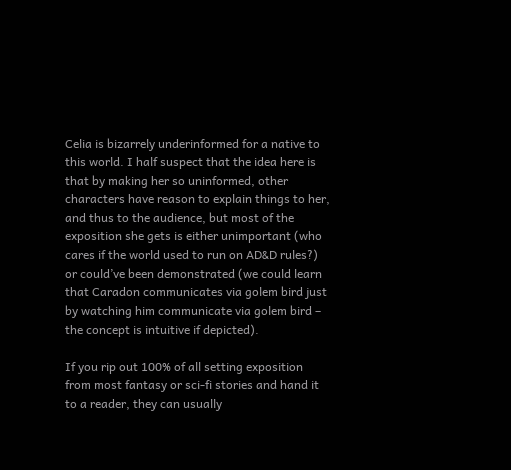Celia is bizarrely underinformed for a native to this world. I half suspect that the idea here is that by making her so uninformed, other characters have reason to explain things to her, and thus to the audience, but most of the exposition she gets is either unimportant (who cares if the world used to run on AD&D rules?) or could’ve been demonstrated (we could learn that Caradon communicates via golem bird just by watching him communicate via golem bird – the concept is intuitive if depicted).

If you rip out 100% of all setting exposition from most fantasy or sci-fi stories and hand it to a reader, they can usually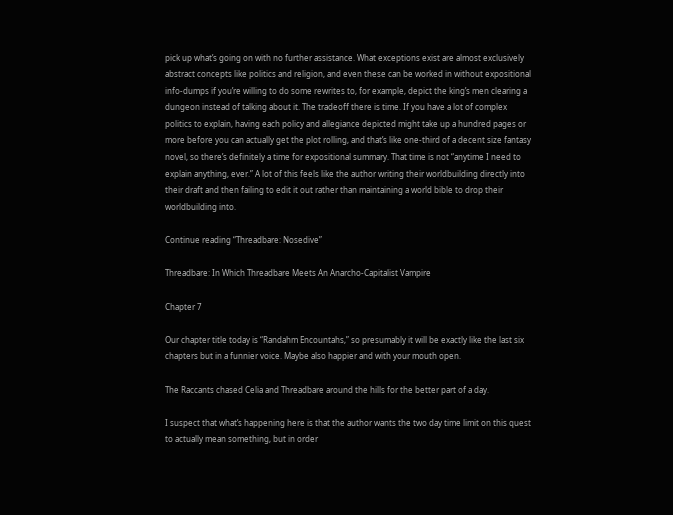pick up what’s going on with no further assistance. What exceptions exist are almost exclusively abstract concepts like politics and religion, and even these can be worked in without expositional info-dumps if you’re willing to do some rewrites to, for example, depict the king’s men clearing a dungeon instead of talking about it. The tradeoff there is time. If you have a lot of complex politics to explain, having each policy and allegiance depicted might take up a hundred pages or more before you can actually get the plot rolling, and that’s like one-third of a decent size fantasy novel, so there’s definitely a time for expositional summary. That time is not “anytime I need to explain anything, ever.” A lot of this feels like the author writing their worldbuilding directly into their draft and then failing to edit it out rather than maintaining a world bible to drop their worldbuilding into.

Continue reading “Threadbare: Nosedive”

Threadbare: In Which Threadbare Meets An Anarcho-Capitalist Vampire

Chapter 7

Our chapter title today is “Randahm Encountahs,” so presumably it will be exactly like the last six chapters but in a funnier voice. Maybe also happier and with your mouth open.

The Raccants chased Celia and Threadbare around the hills for the better part of a day.

I suspect that what’s happening here is that the author wants the two day time limit on this quest to actually mean something, but in order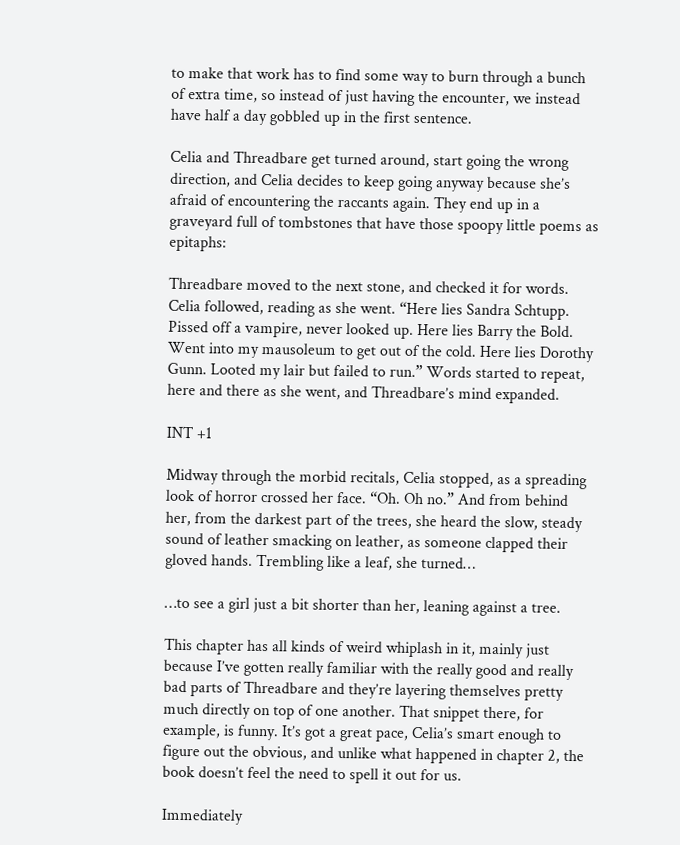to make that work has to find some way to burn through a bunch of extra time, so instead of just having the encounter, we instead have half a day gobbled up in the first sentence.

Celia and Threadbare get turned around, start going the wrong direction, and Celia decides to keep going anyway because she’s afraid of encountering the raccants again. They end up in a graveyard full of tombstones that have those spoopy little poems as epitaphs:

Threadbare moved to the next stone, and checked it for words. Celia followed, reading as she went. “Here lies Sandra Schtupp. Pissed off a vampire, never looked up. Here lies Barry the Bold. Went into my mausoleum to get out of the cold. Here lies Dorothy Gunn. Looted my lair but failed to run.” Words started to repeat, here and there as she went, and Threadbare’s mind expanded.

INT +1

Midway through the morbid recitals, Celia stopped, as a spreading look of horror crossed her face. “Oh. Oh no.” And from behind her, from the darkest part of the trees, she heard the slow, steady sound of leather smacking on leather, as someone clapped their gloved hands. Trembling like a leaf, she turned…

…to see a girl just a bit shorter than her, leaning against a tree.

This chapter has all kinds of weird whiplash in it, mainly just because I’ve gotten really familiar with the really good and really bad parts of Threadbare and they’re layering themselves pretty much directly on top of one another. That snippet there, for example, is funny. It’s got a great pace, Celia’s smart enough to figure out the obvious, and unlike what happened in chapter 2, the book doesn’t feel the need to spell it out for us.

Immediately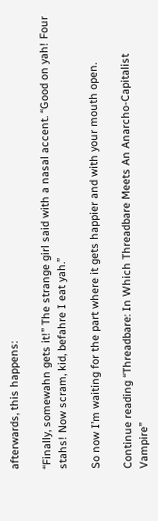afterwards, this happens:

“Finally, somewahn gets it!” The strange girl said with a nasal accent. “Good on yah! Four stahs! Now scram, kid, befahre I eat yah.”

So now I’m waiting for the part where it gets happier and with your mouth open.

Continue reading “Threadbare: In Which Threadbare Meets An Anarcho-Capitalist Vampire”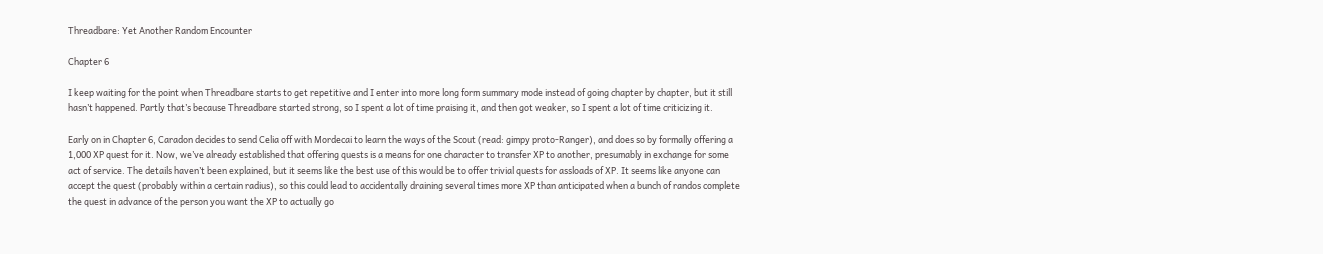Threadbare: Yet Another Random Encounter

Chapter 6

I keep waiting for the point when Threadbare starts to get repetitive and I enter into more long form summary mode instead of going chapter by chapter, but it still hasn’t happened. Partly that’s because Threadbare started strong, so I spent a lot of time praising it, and then got weaker, so I spent a lot of time criticizing it.

Early on in Chapter 6, Caradon decides to send Celia off with Mordecai to learn the ways of the Scout (read: gimpy proto-Ranger), and does so by formally offering a 1,000 XP quest for it. Now, we’ve already established that offering quests is a means for one character to transfer XP to another, presumably in exchange for some act of service. The details haven’t been explained, but it seems like the best use of this would be to offer trivial quests for assloads of XP. It seems like anyone can accept the quest (probably within a certain radius), so this could lead to accidentally draining several times more XP than anticipated when a bunch of randos complete the quest in advance of the person you want the XP to actually go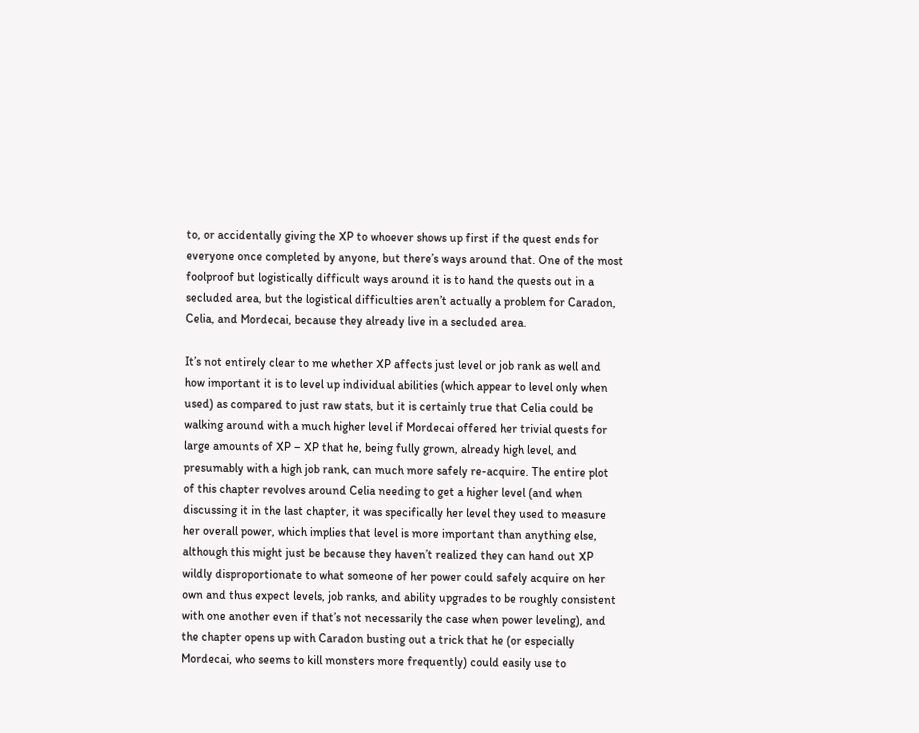to, or accidentally giving the XP to whoever shows up first if the quest ends for everyone once completed by anyone, but there’s ways around that. One of the most foolproof but logistically difficult ways around it is to hand the quests out in a secluded area, but the logistical difficulties aren’t actually a problem for Caradon, Celia, and Mordecai, because they already live in a secluded area.

It’s not entirely clear to me whether XP affects just level or job rank as well and how important it is to level up individual abilities (which appear to level only when used) as compared to just raw stats, but it is certainly true that Celia could be walking around with a much higher level if Mordecai offered her trivial quests for large amounts of XP – XP that he, being fully grown, already high level, and presumably with a high job rank, can much more safely re-acquire. The entire plot of this chapter revolves around Celia needing to get a higher level (and when discussing it in the last chapter, it was specifically her level they used to measure her overall power, which implies that level is more important than anything else, although this might just be because they haven’t realized they can hand out XP wildly disproportionate to what someone of her power could safely acquire on her own and thus expect levels, job ranks, and ability upgrades to be roughly consistent with one another even if that’s not necessarily the case when power leveling), and the chapter opens up with Caradon busting out a trick that he (or especially Mordecai, who seems to kill monsters more frequently) could easily use to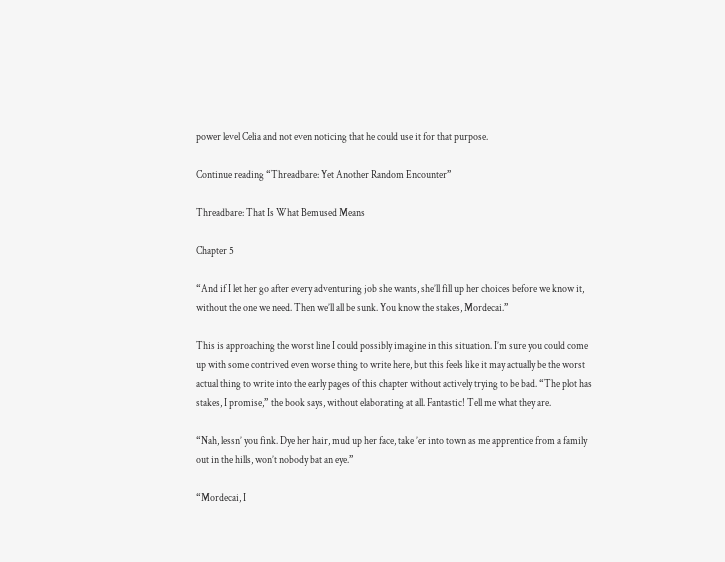power level Celia and not even noticing that he could use it for that purpose.

Continue reading “Threadbare: Yet Another Random Encounter”

Threadbare: That Is What Bemused Means

Chapter 5

“And if I let her go after every adventuring job she wants, she’ll fill up her choices before we know it, without the one we need. Then we’ll all be sunk. You know the stakes, Mordecai.”

This is approaching the worst line I could possibly imagine in this situation. I’m sure you could come up with some contrived even worse thing to write here, but this feels like it may actually be the worst actual thing to write into the early pages of this chapter without actively trying to be bad. “The plot has stakes, I promise,” the book says, without elaborating at all. Fantastic! Tell me what they are.

“Nah, lessn’ you fink. Dye her hair, mud up her face, take ’er into town as me apprentice from a family out in the hills, won’t nobody bat an eye.”

“Mordecai, I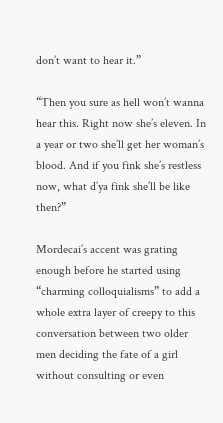don’t want to hear it.”

“Then you sure as hell won’t wanna hear this. Right now she’s eleven. In a year or two she’ll get her woman’s blood. And if you fink she’s restless now, what d’ya fink she’ll be like then?”

Mordecai’s accent was grating enough before he started using “charming colloquialisms” to add a whole extra layer of creepy to this conversation between two older men deciding the fate of a girl without consulting or even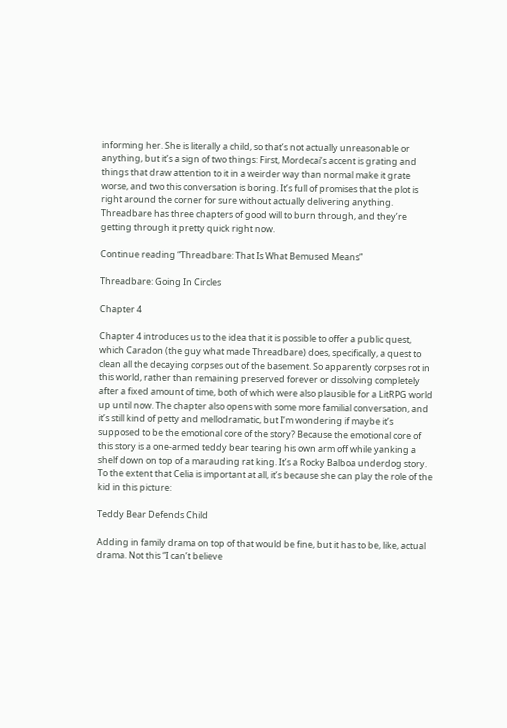informing her. She is literally a child, so that’s not actually unreasonable or anything, but it’s a sign of two things: First, Mordecai’s accent is grating and things that draw attention to it in a weirder way than normal make it grate worse, and two this conversation is boring. It’s full of promises that the plot is right around the corner for sure without actually delivering anything. Threadbare has three chapters of good will to burn through, and they’re getting through it pretty quick right now.

Continue reading “Threadbare: That Is What Bemused Means”

Threadbare: Going In Circles

Chapter 4

Chapter 4 introduces us to the idea that it is possible to offer a public quest, which Caradon (the guy what made Threadbare) does, specifically, a quest to clean all the decaying corpses out of the basement. So apparently corpses rot in this world, rather than remaining preserved forever or dissolving completely after a fixed amount of time, both of which were also plausible for a LitRPG world up until now. The chapter also opens with some more familial conversation, and it’s still kind of petty and mellodramatic, but I’m wondering if maybe it’s supposed to be the emotional core of the story? Because the emotional core of this story is a one-armed teddy bear tearing his own arm off while yanking a shelf down on top of a marauding rat king. It’s a Rocky Balboa underdog story. To the extent that Celia is important at all, it’s because she can play the role of the kid in this picture:

Teddy Bear Defends Child

Adding in family drama on top of that would be fine, but it has to be, like, actual drama. Not this “I can’t believe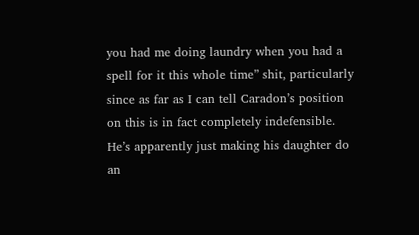you had me doing laundry when you had a spell for it this whole time” shit, particularly since as far as I can tell Caradon’s position on this is in fact completely indefensible. He’s apparently just making his daughter do an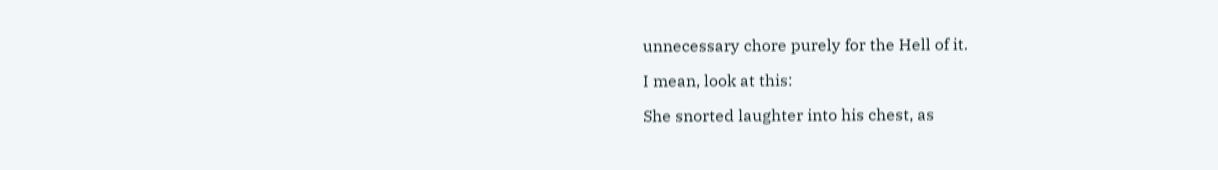unnecessary chore purely for the Hell of it.

I mean, look at this:

She snorted laughter into his chest, as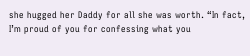she hugged her Daddy for all she was worth. “In fact, I’m proud of you for confessing what you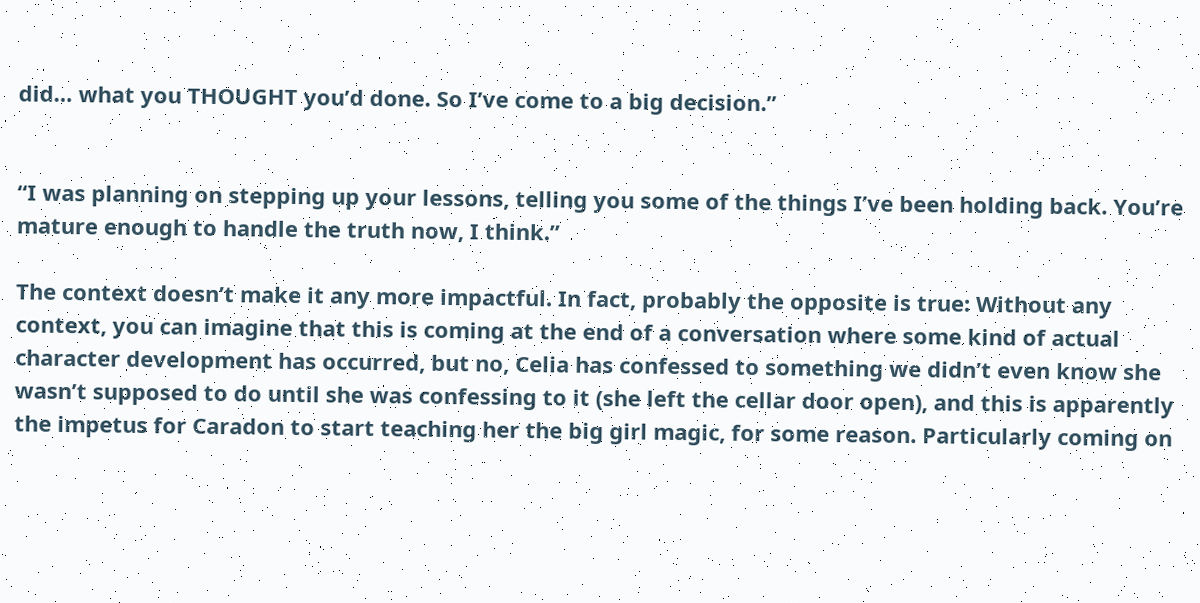did… what you THOUGHT you’d done. So I’ve come to a big decision.”


“I was planning on stepping up your lessons, telling you some of the things I’ve been holding back. You’re mature enough to handle the truth now, I think.”

The context doesn’t make it any more impactful. In fact, probably the opposite is true: Without any context, you can imagine that this is coming at the end of a conversation where some kind of actual character development has occurred, but no, Celia has confessed to something we didn’t even know she wasn’t supposed to do until she was confessing to it (she left the cellar door open), and this is apparently the impetus for Caradon to start teaching her the big girl magic, for some reason. Particularly coming on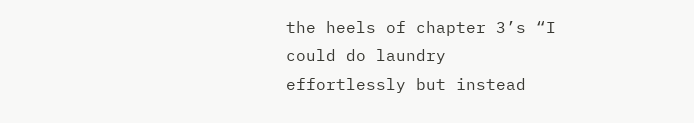the heels of chapter 3’s “I could do laundry effortlessly but instead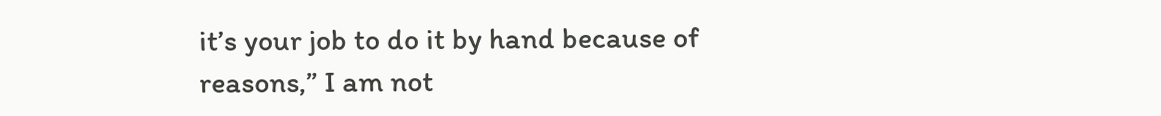it’s your job to do it by hand because of reasons,” I am not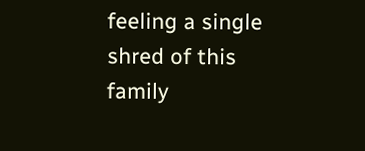feeling a single shred of this family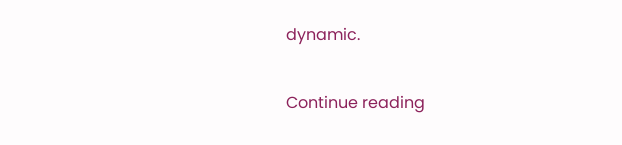dynamic.

Continue reading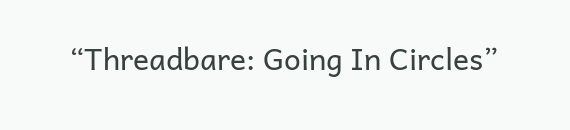“Threadbare: Going In Circles”